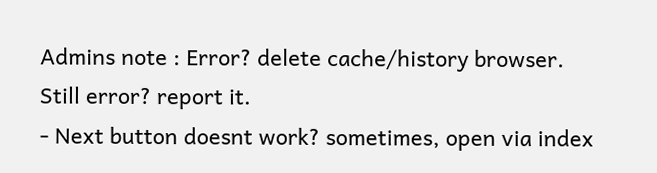Admins note : Error? delete cache/history browser. Still error? report it.
- Next button doesnt work? sometimes, open via index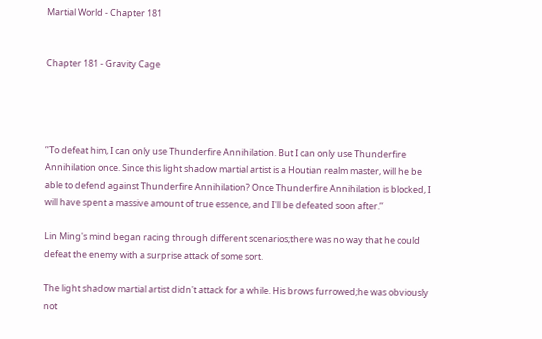Martial World - Chapter 181


Chapter 181 - Gravity Cage




’’To defeat him, I can only use Thunderfire Annihilation. But I can only use Thunderfire Annihilation once. Since this light shadow martial artist is a Houtian realm master, will he be able to defend against Thunderfire Annihilation? Once Thunderfire Annihilation is blocked, I will have spent a massive amount of true essence, and I'll be defeated soon after.’’

Lin Ming's mind began racing through different scenarios;there was no way that he could defeat the enemy with a surprise attack of some sort.

The light shadow martial artist didn't attack for a while. His brows furrowed;he was obviously not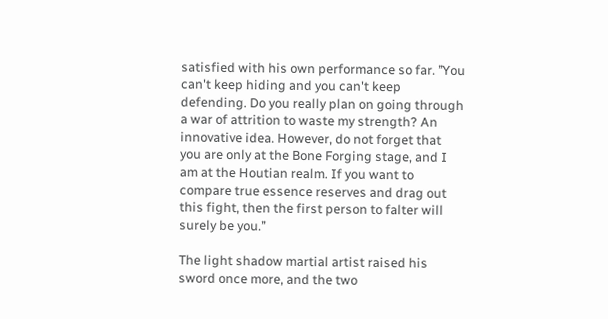satisfied with his own performance so far. ’’You can't keep hiding and you can't keep defending. Do you really plan on going through a war of attrition to waste my strength? An innovative idea. However, do not forget that you are only at the Bone Forging stage, and I am at the Houtian realm. If you want to compare true essence reserves and drag out this fight, then the first person to falter will surely be you.’’

The light shadow martial artist raised his sword once more, and the two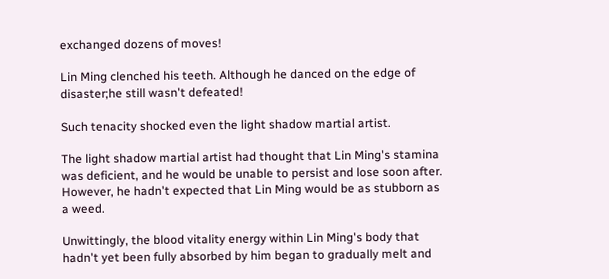exchanged dozens of moves!

Lin Ming clenched his teeth. Although he danced on the edge of disaster;he still wasn't defeated!

Such tenacity shocked even the light shadow martial artist.

The light shadow martial artist had thought that Lin Ming's stamina was deficient, and he would be unable to persist and lose soon after. However, he hadn't expected that Lin Ming would be as stubborn as a weed.

Unwittingly, the blood vitality energy within Lin Ming's body that hadn't yet been fully absorbed by him began to gradually melt and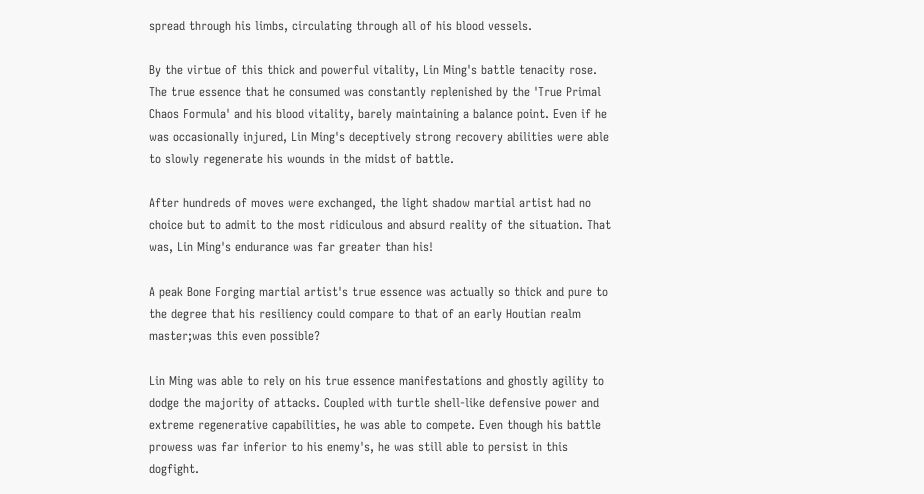spread through his limbs, circulating through all of his blood vessels.

By the virtue of this thick and powerful vitality, Lin Ming's battle tenacity rose. The true essence that he consumed was constantly replenished by the 'True Primal Chaos Formula' and his blood vitality, barely maintaining a balance point. Even if he was occasionally injured, Lin Ming's deceptively strong recovery abilities were able to slowly regenerate his wounds in the midst of battle.

After hundreds of moves were exchanged, the light shadow martial artist had no choice but to admit to the most ridiculous and absurd reality of the situation. That was, Lin Ming's endurance was far greater than his!

A peak Bone Forging martial artist's true essence was actually so thick and pure to the degree that his resiliency could compare to that of an early Houtian realm master;was this even possible?

Lin Ming was able to rely on his true essence manifestations and ghostly agility to dodge the majority of attacks. Coupled with turtle shell-like defensive power and extreme regenerative capabilities, he was able to compete. Even though his battle prowess was far inferior to his enemy's, he was still able to persist in this dogfight.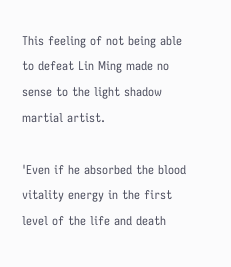This feeling of not being able to defeat Lin Ming made no sense to the light shadow martial artist.

'Even if he absorbed the blood vitality energy in the first level of the life and death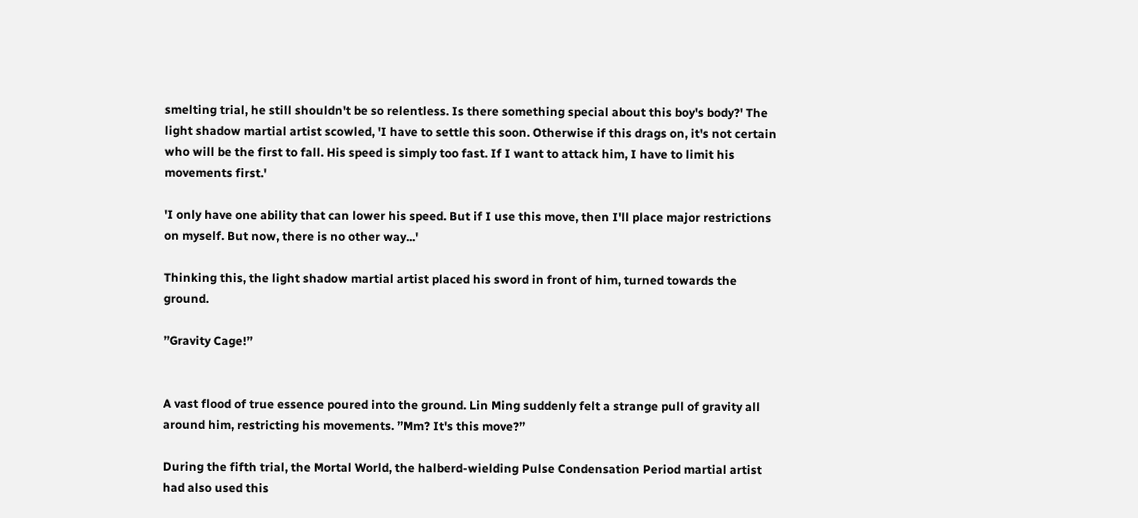smelting trial, he still shouldn't be so relentless. Is there something special about this boy's body?' The light shadow martial artist scowled, 'I have to settle this soon. Otherwise if this drags on, it's not certain who will be the first to fall. His speed is simply too fast. If I want to attack him, I have to limit his movements first.'

'I only have one ability that can lower his speed. But if I use this move, then I'll place major restrictions on myself. But now, there is no other way...'

Thinking this, the light shadow martial artist placed his sword in front of him, turned towards the ground.

’’Gravity Cage!’’


A vast flood of true essence poured into the ground. Lin Ming suddenly felt a strange pull of gravity all around him, restricting his movements. ’’Mm? It's this move?’’

During the fifth trial, the Mortal World, the halberd-wielding Pulse Condensation Period martial artist had also used this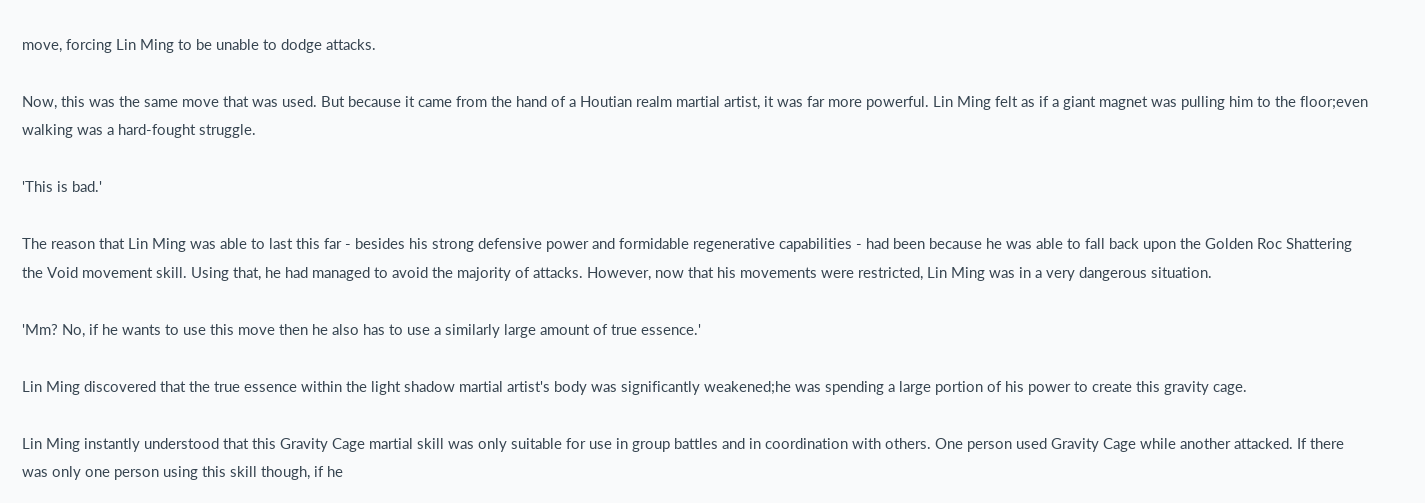move, forcing Lin Ming to be unable to dodge attacks.

Now, this was the same move that was used. But because it came from the hand of a Houtian realm martial artist, it was far more powerful. Lin Ming felt as if a giant magnet was pulling him to the floor;even walking was a hard-fought struggle.

'This is bad.'

The reason that Lin Ming was able to last this far - besides his strong defensive power and formidable regenerative capabilities - had been because he was able to fall back upon the Golden Roc Shattering the Void movement skill. Using that, he had managed to avoid the majority of attacks. However, now that his movements were restricted, Lin Ming was in a very dangerous situation.

'Mm? No, if he wants to use this move then he also has to use a similarly large amount of true essence.'

Lin Ming discovered that the true essence within the light shadow martial artist's body was significantly weakened;he was spending a large portion of his power to create this gravity cage.

Lin Ming instantly understood that this Gravity Cage martial skill was only suitable for use in group battles and in coordination with others. One person used Gravity Cage while another attacked. If there was only one person using this skill though, if he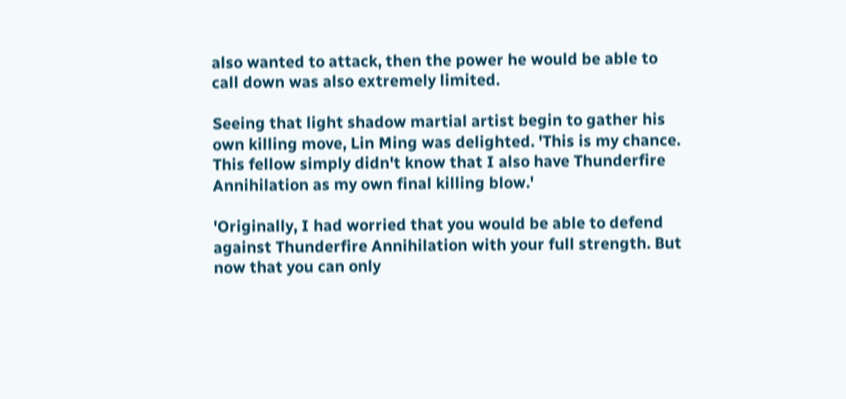also wanted to attack, then the power he would be able to call down was also extremely limited.

Seeing that light shadow martial artist begin to gather his own killing move, Lin Ming was delighted. 'This is my chance. This fellow simply didn't know that I also have Thunderfire Annihilation as my own final killing blow.'

'Originally, I had worried that you would be able to defend against Thunderfire Annihilation with your full strength. But now that you can only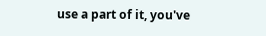use a part of it, you've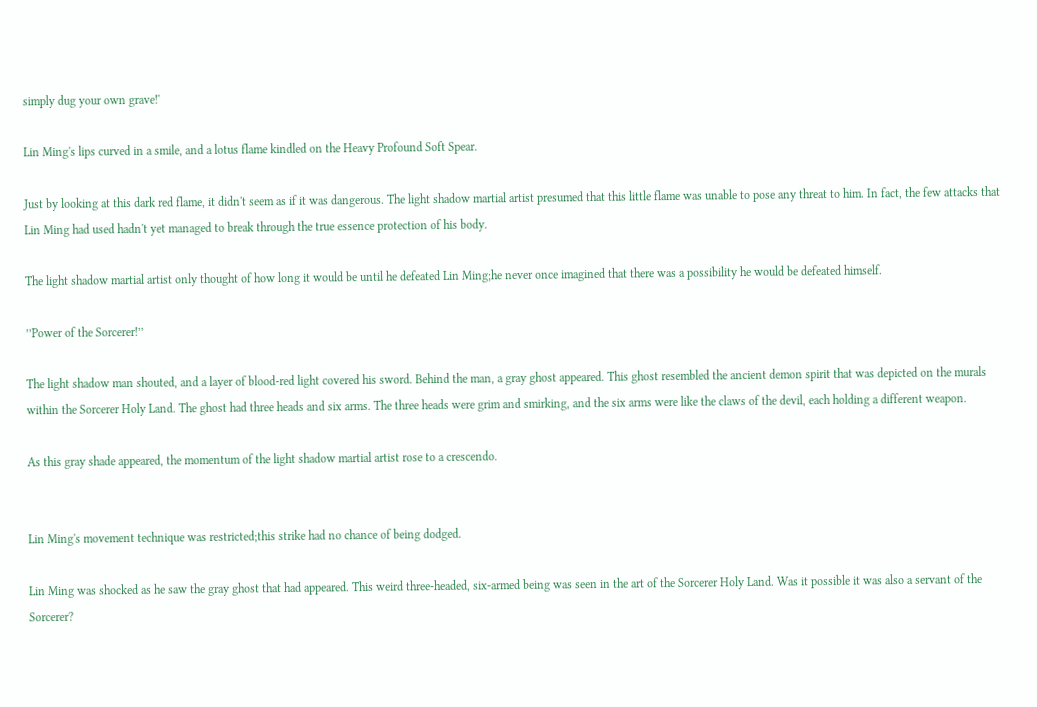simply dug your own grave!'

Lin Ming's lips curved in a smile, and a lotus flame kindled on the Heavy Profound Soft Spear.

Just by looking at this dark red flame, it didn't seem as if it was dangerous. The light shadow martial artist presumed that this little flame was unable to pose any threat to him. In fact, the few attacks that Lin Ming had used hadn't yet managed to break through the true essence protection of his body.

The light shadow martial artist only thought of how long it would be until he defeated Lin Ming;he never once imagined that there was a possibility he would be defeated himself.

’’Power of the Sorcerer!’’

The light shadow man shouted, and a layer of blood-red light covered his sword. Behind the man, a gray ghost appeared. This ghost resembled the ancient demon spirit that was depicted on the murals within the Sorcerer Holy Land. The ghost had three heads and six arms. The three heads were grim and smirking, and the six arms were like the claws of the devil, each holding a different weapon.

As this gray shade appeared, the momentum of the light shadow martial artist rose to a crescendo.


Lin Ming's movement technique was restricted;this strike had no chance of being dodged.

Lin Ming was shocked as he saw the gray ghost that had appeared. This weird three-headed, six-armed being was seen in the art of the Sorcerer Holy Land. Was it possible it was also a servant of the Sorcerer?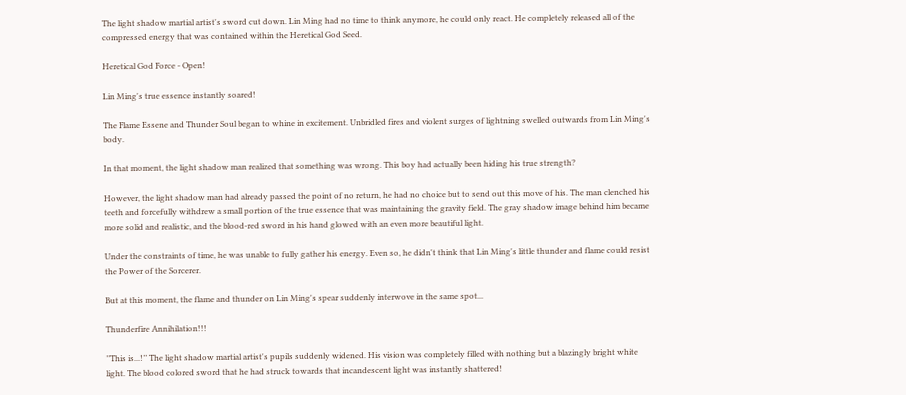The light shadow martial artist's sword cut down. Lin Ming had no time to think anymore, he could only react. He completely released all of the compressed energy that was contained within the Heretical God Seed.

Heretical God Force - Open!

Lin Ming's true essence instantly soared!

The Flame Essene and Thunder Soul began to whine in excitement. Unbridled fires and violent surges of lightning swelled outwards from Lin Ming's body.

In that moment, the light shadow man realized that something was wrong. This boy had actually been hiding his true strength?

However, the light shadow man had already passed the point of no return, he had no choice but to send out this move of his. The man clenched his teeth and forcefully withdrew a small portion of the true essence that was maintaining the gravity field. The gray shadow image behind him became more solid and realistic, and the blood-red sword in his hand glowed with an even more beautiful light.

Under the constraints of time, he was unable to fully gather his energy. Even so, he didn't think that Lin Ming's little thunder and flame could resist the Power of the Sorcerer.

But at this moment, the flame and thunder on Lin Ming's spear suddenly interwove in the same spot...

Thunderfire Annihilation!!!

’’This is...!’’ The light shadow martial artist's pupils suddenly widened. His vision was completely filled with nothing but a blazingly bright white light. The blood colored sword that he had struck towards that incandescent light was instantly shattered!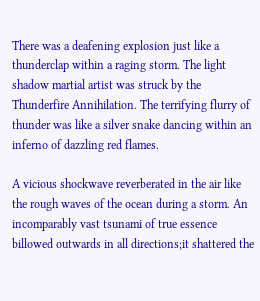There was a deafening explosion just like a thunderclap within a raging storm. The light shadow martial artist was struck by the Thunderfire Annihilation. The terrifying flurry of thunder was like a silver snake dancing within an inferno of dazzling red flames.

A vicious shockwave reverberated in the air like the rough waves of the ocean during a storm. An incomparably vast tsunami of true essence billowed outwards in all directions;it shattered the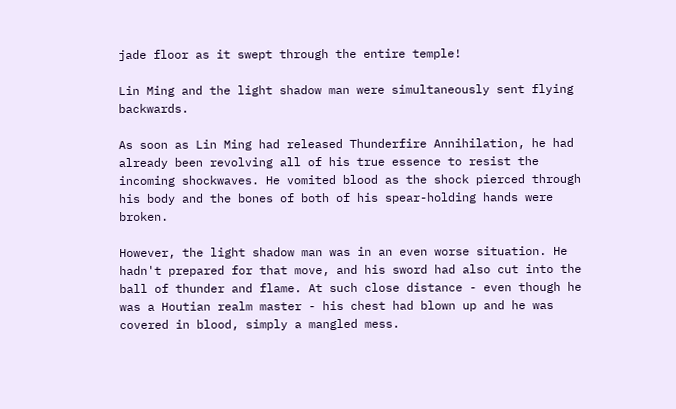jade floor as it swept through the entire temple!

Lin Ming and the light shadow man were simultaneously sent flying backwards.

As soon as Lin Ming had released Thunderfire Annihilation, he had already been revolving all of his true essence to resist the incoming shockwaves. He vomited blood as the shock pierced through his body and the bones of both of his spear-holding hands were broken.

However, the light shadow man was in an even worse situation. He hadn't prepared for that move, and his sword had also cut into the ball of thunder and flame. At such close distance - even though he was a Houtian realm master - his chest had blown up and he was covered in blood, simply a mangled mess.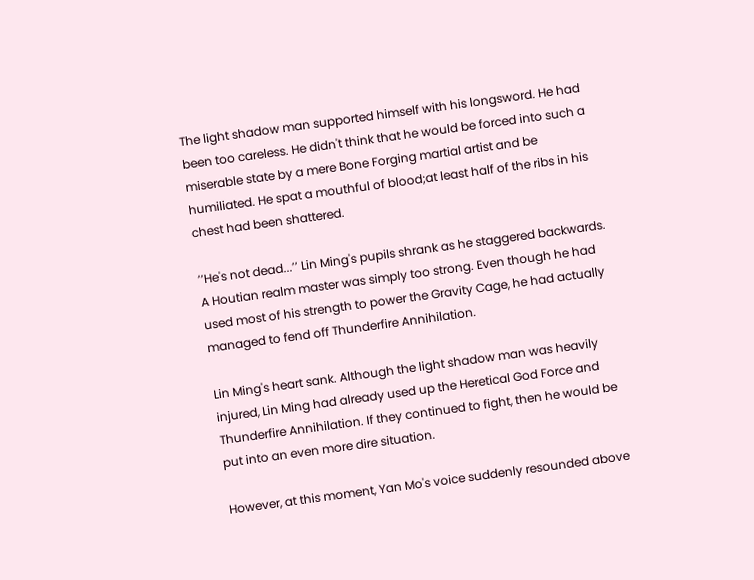The light shadow man supported himself with his longsword. He had been too careless. He didn't think that he would be forced into such a miserable state by a mere Bone Forging martial artist and be humiliated. He spat a mouthful of blood;at least half of the ribs in his chest had been shattered.

’’He's not dead...’’ Lin Ming's pupils shrank as he staggered backwards. A Houtian realm master was simply too strong. Even though he had used most of his strength to power the Gravity Cage, he had actually managed to fend off Thunderfire Annihilation.

Lin Ming's heart sank. Although the light shadow man was heavily injured, Lin Ming had already used up the Heretical God Force and Thunderfire Annihilation. If they continued to fight, then he would be put into an even more dire situation.

However, at this moment, Yan Mo's voice suddenly resounded above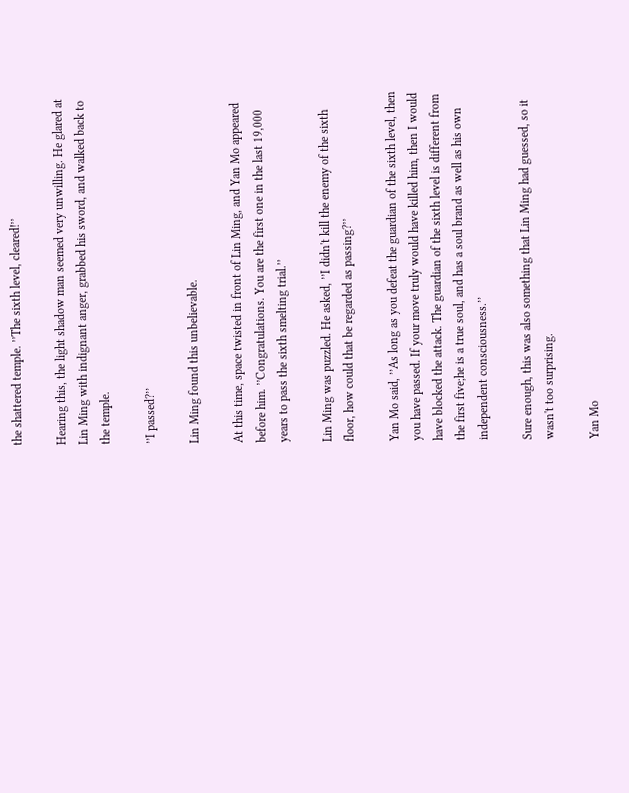the shattered temple. ’’The sixth level, cleared!’’

Hearing this, the light shadow man seemed very unwilling. He glared at Lin Ming with indignant anger, grabbed his sword, and walked back to the temple.

’’I passed?’’

Lin Ming found this unbelievable.

At this time, space twisted in front of Lin Ming, and Yan Mo appeared before him. ’’Congratulations. You are the first one in the last 19,000 years to pass the sixth smelting trial.’’

Lin Ming was puzzled. He asked, ’’I didn't kill the enemy of the sixth floor, how could that be regarded as passing?’’

Yan Mo said, ’’As long as you defeat the guardian of the sixth level, then you have passed. If your move truly would have killed him, then I would have blocked the attack. The guardian of the sixth level is different from the first five;he is a true soul, and has a soul brand as well as his own independent consciousness.’’

Sure enough, this was also something that Lin Ming had guessed, so it wasn't too surprising.

Yan Mo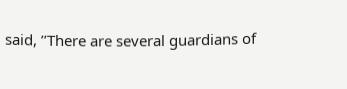said, ’’There are several guardians of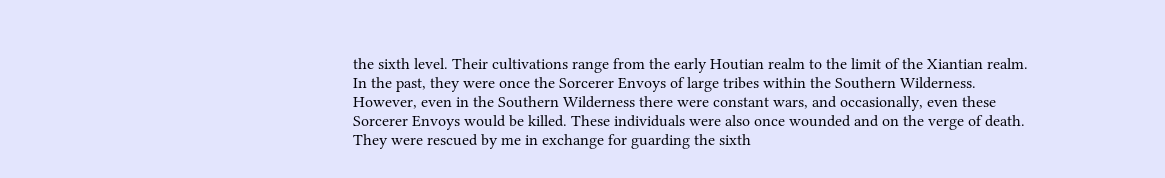the sixth level. Their cultivations range from the early Houtian realm to the limit of the Xiantian realm. In the past, they were once the Sorcerer Envoys of large tribes within the Southern Wilderness. However, even in the Southern Wilderness there were constant wars, and occasionally, even these Sorcerer Envoys would be killed. These individuals were also once wounded and on the verge of death. They were rescued by me in exchange for guarding the sixth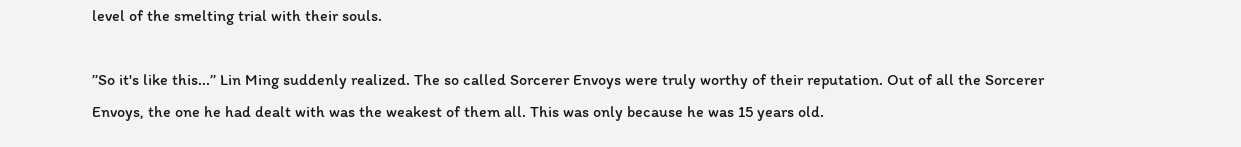level of the smelting trial with their souls.

’’So it's like this...’’ Lin Ming suddenly realized. The so called Sorcerer Envoys were truly worthy of their reputation. Out of all the Sorcerer Envoys, the one he had dealt with was the weakest of them all. This was only because he was 15 years old.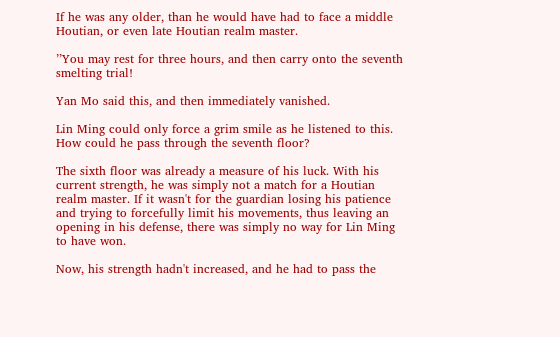If he was any older, than he would have had to face a middle Houtian, or even late Houtian realm master.

’’You may rest for three hours, and then carry onto the seventh smelting trial!

Yan Mo said this, and then immediately vanished.

Lin Ming could only force a grim smile as he listened to this. How could he pass through the seventh floor?

The sixth floor was already a measure of his luck. With his current strength, he was simply not a match for a Houtian realm master. If it wasn't for the guardian losing his patience and trying to forcefully limit his movements, thus leaving an opening in his defense, there was simply no way for Lin Ming to have won.

Now, his strength hadn't increased, and he had to pass the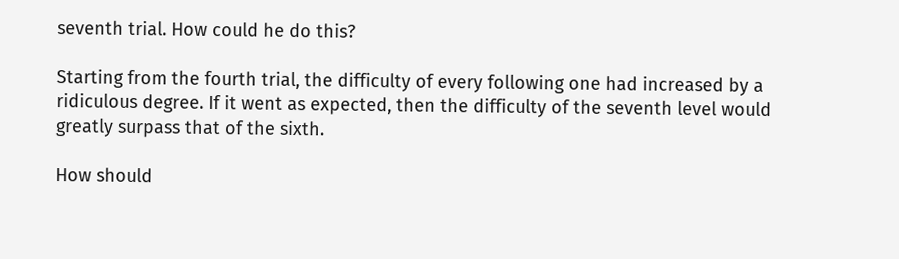seventh trial. How could he do this?

Starting from the fourth trial, the difficulty of every following one had increased by a ridiculous degree. If it went as expected, then the difficulty of the seventh level would greatly surpass that of the sixth.

How should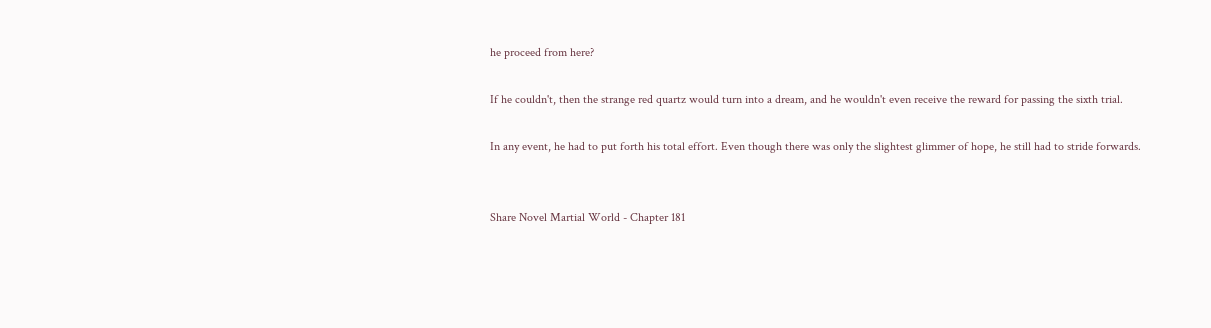he proceed from here?

If he couldn't, then the strange red quartz would turn into a dream, and he wouldn't even receive the reward for passing the sixth trial.

In any event, he had to put forth his total effort. Even though there was only the slightest glimmer of hope, he still had to stride forwards.


Share Novel Martial World - Chapter 181